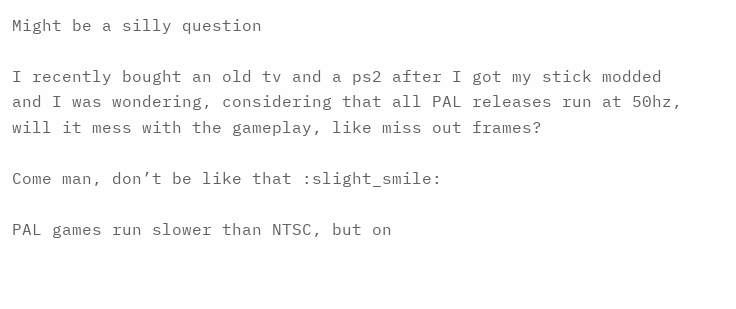Might be a silly question

I recently bought an old tv and a ps2 after I got my stick modded and I was wondering, considering that all PAL releases run at 50hz, will it mess with the gameplay, like miss out frames?

Come man, don’t be like that :slight_smile:

PAL games run slower than NTSC, but on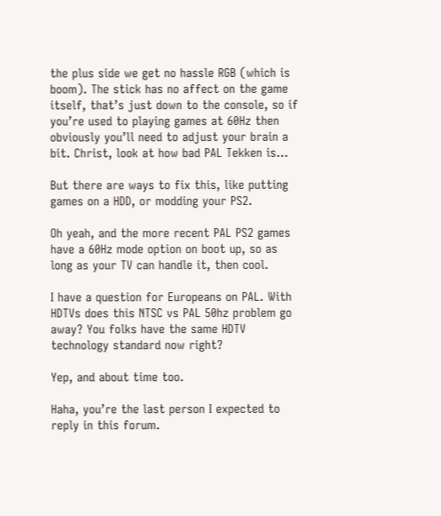the plus side we get no hassle RGB (which is boom). The stick has no affect on the game itself, that’s just down to the console, so if you’re used to playing games at 60Hz then obviously you’ll need to adjust your brain a bit. Christ, look at how bad PAL Tekken is…

But there are ways to fix this, like putting games on a HDD, or modding your PS2.

Oh yeah, and the more recent PAL PS2 games have a 60Hz mode option on boot up, so as long as your TV can handle it, then cool.

I have a question for Europeans on PAL. With HDTVs does this NTSC vs PAL 50hz problem go away? You folks have the same HDTV technology standard now right?

Yep, and about time too.

Haha, you’re the last person I expected to reply in this forum.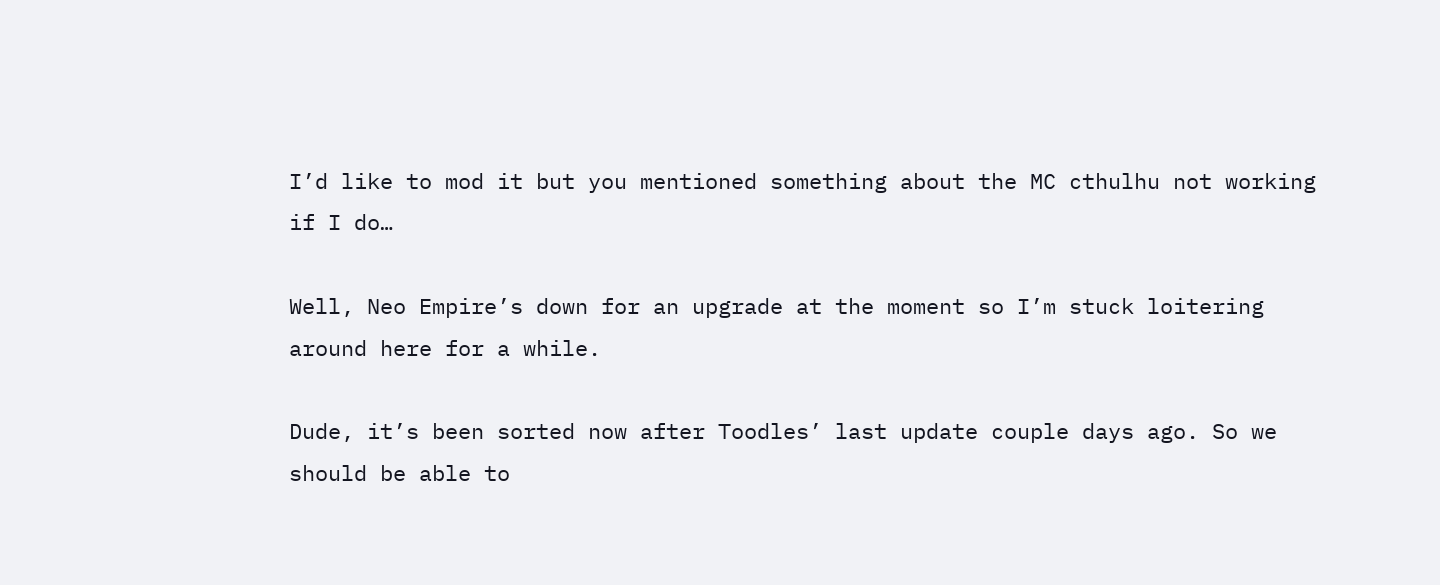I’d like to mod it but you mentioned something about the MC cthulhu not working if I do…

Well, Neo Empire’s down for an upgrade at the moment so I’m stuck loitering around here for a while.

Dude, it’s been sorted now after Toodles’ last update couple days ago. So we should be able to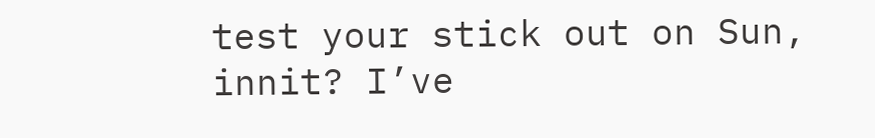test your stick out on Sun, innit? I’ve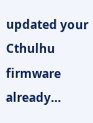updated your Cthulhu firmware already…